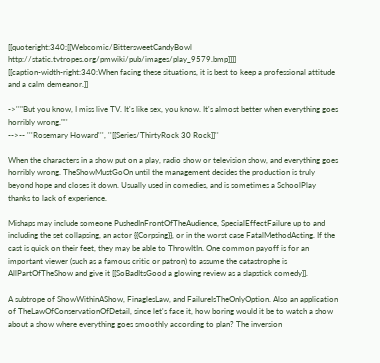[[quoteright:340:[[Webcomic/BittersweetCandyBowl http://static.tvtropes.org/pmwiki/pub/images/play_9579.bmp]]]]
[[caption-width-right:340:When facing these situations, it is best to keep a professional attitude and a calm demeanor.]]

->''"But you know, I miss live TV. It's like sex, you know. It's almost better when everything goes horribly wrong."''
-->-- '''Rosemary Howard''', ''[[Series/ThirtyRock 30 Rock]]''

When the characters in a show put on a play, radio show or television show, and everything goes horribly wrong. TheShowMustGoOn until the management decides the production is truly beyond hope and closes it down. Usually used in comedies, and is sometimes a SchoolPlay thanks to lack of experience.

Mishaps may include someone PushedInFrontOfTheAudience, SpecialEffectFailure up to and including the set collapsing, an actor {{Corpsing}}, or in the worst case FatalMethodActing. If the cast is quick on their feet, they may be able to ThrowItIn. One common payoff is for an important viewer (such as a famous critic or patron) to assume the catastrophe is AllPartOfTheShow and give it [[SoBadItsGood a glowing review as a slapstick comedy]].

A subtrope of ShowWithinAShow, FinaglesLaw, and FailureIsTheOnlyOption. Also an application of TheLawOfConservationOfDetail, since let's face it, how boring would it be to watch a show about a show where everything goes smoothly according to plan? The inversion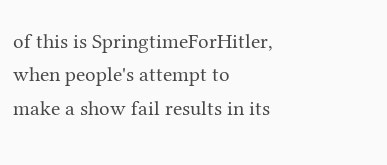of this is SpringtimeForHitler, when people's attempt to make a show fail results in its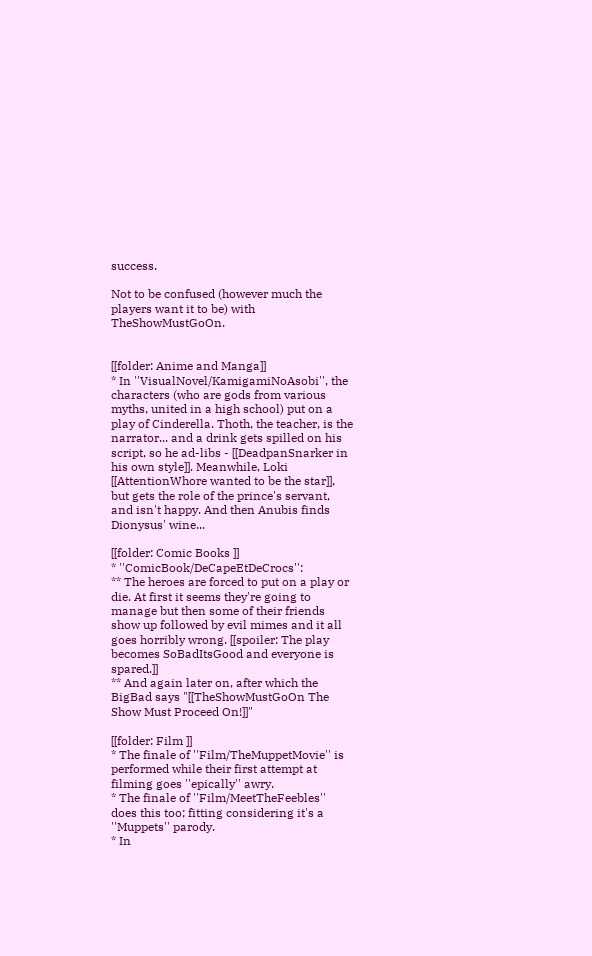success.

Not to be confused (however much the players want it to be) with TheShowMustGoOn.


[[folder: Anime and Manga]]
* In ''VisualNovel/KamigamiNoAsobi'', the characters (who are gods from various myths, united in a high school) put on a play of Cinderella. Thoth, the teacher, is the narrator... and a drink gets spilled on his script, so he ad-libs - [[DeadpanSnarker in his own style]]. Meanwhile, Loki [[AttentionWhore wanted to be the star]], but gets the role of the prince's servant, and isn't happy. And then Anubis finds Dionysus' wine...

[[folder: Comic Books ]]
* ''ComicBook/DeCapeEtDeCrocs'':
** The heroes are forced to put on a play or die. At first it seems they're going to manage but then some of their friends show up followed by evil mimes and it all goes horribly wrong. [[spoiler: The play becomes SoBadItsGood and everyone is spared.]]
** And again later on, after which the BigBad says "[[TheShowMustGoOn The Show Must Proceed On!]]"

[[folder: Film ]]
* The finale of ''Film/TheMuppetMovie'' is performed while their first attempt at filming goes ''epically'' awry.
* The finale of ''Film/MeetTheFeebles'' does this too; fitting considering it's a ''Muppets'' parody.
* In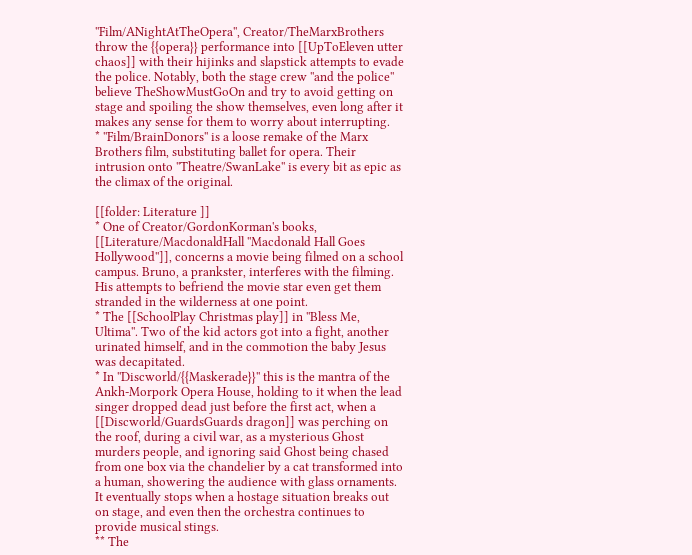''Film/ANightAtTheOpera'', Creator/TheMarxBrothers throw the {{opera}} performance into [[UpToEleven utter chaos]] with their hijinks and slapstick attempts to evade the police. Notably, both the stage crew ''and the police'' believe TheShowMustGoOn and try to avoid getting on stage and spoiling the show themselves, even long after it makes any sense for them to worry about interrupting.
* ''Film/BrainDonors'' is a loose remake of the Marx Brothers film, substituting ballet for opera. Their intrusion onto ''Theatre/SwanLake'' is every bit as epic as the climax of the original.

[[folder: Literature ]]
* One of Creator/GordonKorman's books, [[Literature/MacdonaldHall ''Macdonald Hall Goes Hollywood'']], concerns a movie being filmed on a school campus. Bruno, a prankster, interferes with the filming. His attempts to befriend the movie star even get them stranded in the wilderness at one point.
* The [[SchoolPlay Christmas play]] in ''Bless Me, Ultima''. Two of the kid actors got into a fight, another urinated himself, and in the commotion the baby Jesus was decapitated.
* In ''Discworld/{{Maskerade}}'' this is the mantra of the Ankh-Morpork Opera House, holding to it when the lead singer dropped dead just before the first act, when a [[Discworld/GuardsGuards dragon]] was perching on the roof, during a civil war, as a mysterious Ghost murders people, and ignoring said Ghost being chased from one box via the chandelier by a cat transformed into a human, showering the audience with glass ornaments. It eventually stops when a hostage situation breaks out on stage, and even then the orchestra continues to provide musical stings.
** The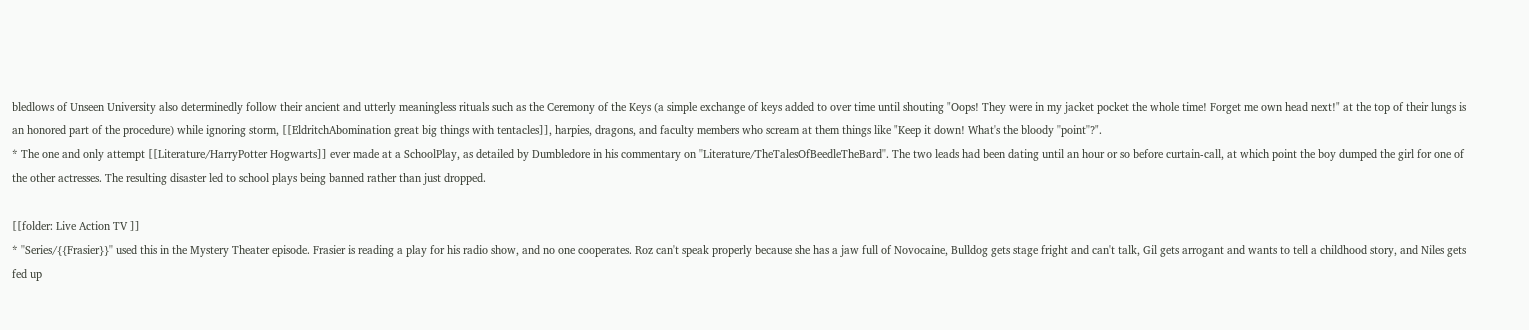bledlows of Unseen University also determinedly follow their ancient and utterly meaningless rituals such as the Ceremony of the Keys (a simple exchange of keys added to over time until shouting "Oops! They were in my jacket pocket the whole time! Forget me own head next!" at the top of their lungs is an honored part of the procedure) while ignoring storm, [[EldritchAbomination great big things with tentacles]], harpies, dragons, and faculty members who scream at them things like "Keep it down! What's the bloody ''point''?".
* The one and only attempt [[Literature/HarryPotter Hogwarts]] ever made at a SchoolPlay, as detailed by Dumbledore in his commentary on ''Literature/TheTalesOfBeedleTheBard''. The two leads had been dating until an hour or so before curtain-call, at which point the boy dumped the girl for one of the other actresses. The resulting disaster led to school plays being banned rather than just dropped.

[[folder: Live Action TV ]]
* ''Series/{{Frasier}}'' used this in the Mystery Theater episode. Frasier is reading a play for his radio show, and no one cooperates. Roz can't speak properly because she has a jaw full of Novocaine, Bulldog gets stage fright and can't talk, Gil gets arrogant and wants to tell a childhood story, and Niles gets fed up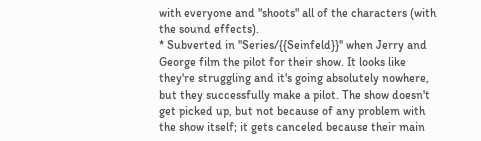with everyone and "shoots" all of the characters (with the sound effects).
* Subverted in ''Series/{{Seinfeld}}'' when Jerry and George film the pilot for their show. It looks like they're struggling and it's going absolutely nowhere, but they successfully make a pilot. The show doesn't get picked up, but not because of any problem with the show itself; it gets canceled because their main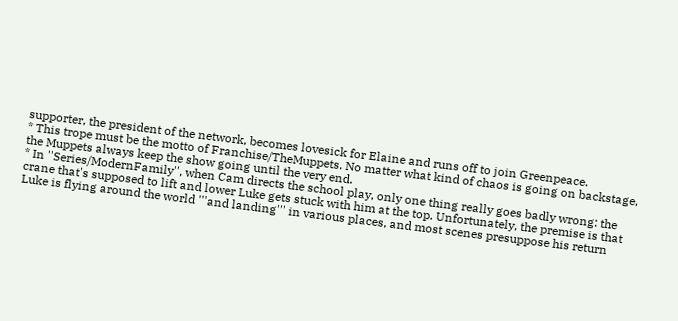supporter, the president of the network, becomes lovesick for Elaine and runs off to join Greenpeace.
* This trope must be the motto of Franchise/TheMuppets. No matter what kind of chaos is going on backstage, the Muppets always keep the show going until the very end.
* In ''Series/ModernFamily'', when Cam directs the school play, only one thing really goes badly wrong: the crane that's supposed to lift and lower Luke gets stuck with him at the top. Unfortunately, the premise is that Luke is flying around the world '''and landing''' in various places, and most scenes presuppose his return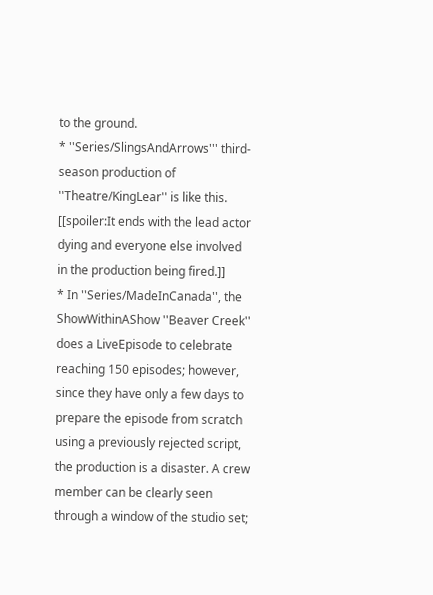to the ground.
* ''Series/SlingsAndArrows''' third-season production of ''Theatre/KingLear'' is like this. [[spoiler:It ends with the lead actor dying and everyone else involved in the production being fired.]]
* In ''Series/MadeInCanada'', the ShowWithinAShow ''Beaver Creek'' does a LiveEpisode to celebrate reaching 150 episodes; however, since they have only a few days to prepare the episode from scratch using a previously rejected script, the production is a disaster. A crew member can be clearly seen through a window of the studio set;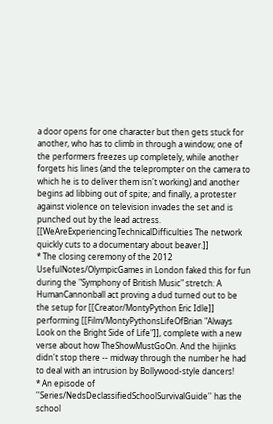a door opens for one character but then gets stuck for another, who has to climb in through a window; one of the performers freezes up completely, while another forgets his lines (and the teleprompter on the camera to which he is to deliver them isn't working) and another begins ad libbing out of spite; and finally, a protester against violence on television invades the set and is punched out by the lead actress. [[WeAreExperiencingTechnicalDifficulties The network quickly cuts to a documentary about beaver.]]
* The closing ceremony of the 2012 UsefulNotes/OlympicGames in London faked this for fun during the "Symphony of British Music" stretch: A HumanCannonball act proving a dud turned out to be the setup for [[Creator/MontyPython Eric Idle]] performing [[Film/MontyPythonsLifeOfBrian "Always Look on the Bright Side of Life"]], complete with a new verse about how TheShowMustGoOn. And the hijinks didn't stop there -- midway through the number he had to deal with an intrusion by Bollywood-style dancers!
* An episode of ''Series/NedsDeclassifiedSchoolSurvivalGuide'' has the school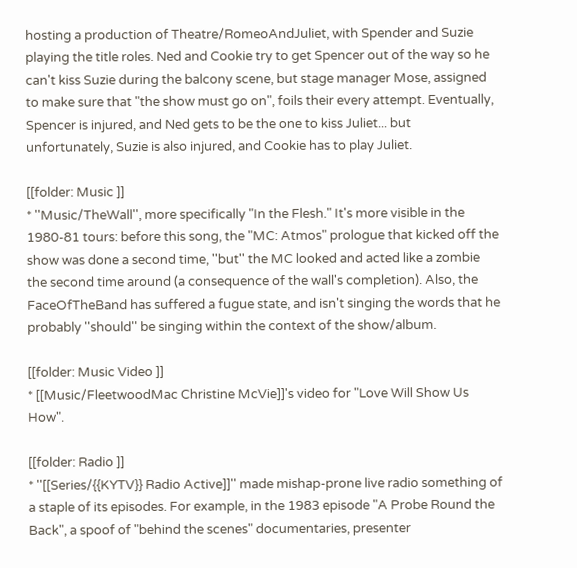hosting a production of Theatre/RomeoAndJuliet, with Spender and Suzie playing the title roles. Ned and Cookie try to get Spencer out of the way so he can't kiss Suzie during the balcony scene, but stage manager Mose, assigned to make sure that "the show must go on", foils their every attempt. Eventually, Spencer is injured, and Ned gets to be the one to kiss Juliet... but unfortunately, Suzie is also injured, and Cookie has to play Juliet.

[[folder: Music ]]
* ''Music/TheWall'', more specifically "In the Flesh." It's more visible in the 1980-81 tours: before this song, the "MC: Atmos" prologue that kicked off the show was done a second time, ''but'' the MC looked and acted like a zombie the second time around (a consequence of the wall's completion). Also, the FaceOfTheBand has suffered a fugue state, and isn't singing the words that he probably ''should'' be singing within the context of the show/album.

[[folder: Music Video ]]
* [[Music/FleetwoodMac Christine McVie]]'s video for "Love Will Show Us How".

[[folder: Radio ]]
* ''[[Series/{{KYTV}} Radio Active]]'' made mishap-prone live radio something of a staple of its episodes. For example, in the 1983 episode "A Probe Round the Back", a spoof of "behind the scenes" documentaries, presenter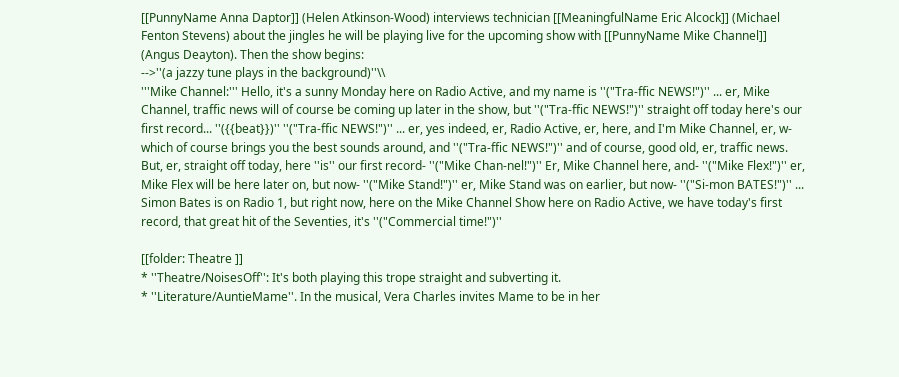[[PunnyName Anna Daptor]] (Helen Atkinson-Wood) interviews technician [[MeaningfulName Eric Alcock]] (Michael Fenton Stevens) about the jingles he will be playing live for the upcoming show with [[PunnyName Mike Channel]] (Angus Deayton). Then the show begins:
-->''(a jazzy tune plays in the background)''\\
'''Mike Channel:''' Hello, it's a sunny Monday here on Radio Active, and my name is ''("Tra-ffic NEWS!")'' ... er, Mike Channel, traffic news will of course be coming up later in the show, but ''("Tra-ffic NEWS!")'' straight off today here's our first record... ''({{beat}})'' ''("Tra-ffic NEWS!")'' ... er, yes indeed, er, Radio Active, er, here, and I'm Mike Channel, er, w-which of course brings you the best sounds around, and ''("Tra-ffic NEWS!")'' and of course, good old, er, traffic news. But, er, straight off today, here ''is'' our first record- ''("Mike Chan-nel!")'' Er, Mike Channel here, and- ''("Mike Flex!")'' er, Mike Flex will be here later on, but now- ''("Mike Stand!")'' er, Mike Stand was on earlier, but now- ''("Si-mon BATES!")'' ... Simon Bates is on Radio 1, but right now, here on the Mike Channel Show here on Radio Active, we have today's first record, that great hit of the Seventies, it's ''("Commercial time!")''

[[folder: Theatre ]]
* ''Theatre/NoisesOff'': It's both playing this trope straight and subverting it.
* ''Literature/AuntieMame''. In the musical, Vera Charles invites Mame to be in her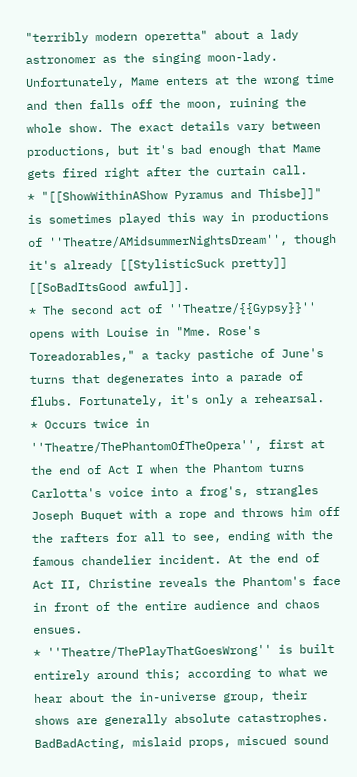"terribly modern operetta" about a lady astronomer as the singing moon-lady. Unfortunately, Mame enters at the wrong time and then falls off the moon, ruining the whole show. The exact details vary between productions, but it's bad enough that Mame gets fired right after the curtain call.
* "[[ShowWithinAShow Pyramus and Thisbe]]" is sometimes played this way in productions of ''Theatre/AMidsummerNightsDream'', though it's already [[StylisticSuck pretty]] [[SoBadItsGood awful]].
* The second act of ''Theatre/{{Gypsy}}'' opens with Louise in "Mme. Rose's Toreadorables," a tacky pastiche of June's turns that degenerates into a parade of flubs. Fortunately, it's only a rehearsal.
* Occurs twice in ''Theatre/ThePhantomOfTheOpera'', first at the end of Act I when the Phantom turns Carlotta's voice into a frog's, strangles Joseph Buquet with a rope and throws him off the rafters for all to see, ending with the famous chandelier incident. At the end of Act II, Christine reveals the Phantom's face in front of the entire audience and chaos ensues.
* ''Theatre/ThePlayThatGoesWrong'' is built entirely around this; according to what we hear about the in-universe group, their shows are generally absolute catastrophes. BadBadActing, mislaid props, miscued sound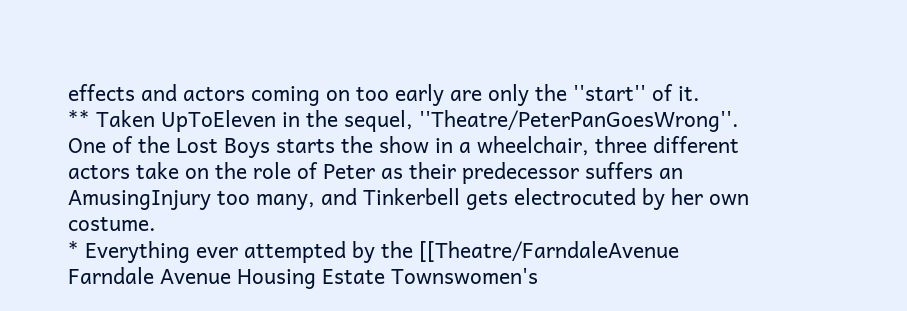effects and actors coming on too early are only the ''start'' of it.
** Taken UpToEleven in the sequel, ''Theatre/PeterPanGoesWrong''. One of the Lost Boys starts the show in a wheelchair, three different actors take on the role of Peter as their predecessor suffers an AmusingInjury too many, and Tinkerbell gets electrocuted by her own costume.
* Everything ever attempted by the [[Theatre/FarndaleAvenue Farndale Avenue Housing Estate Townswomen's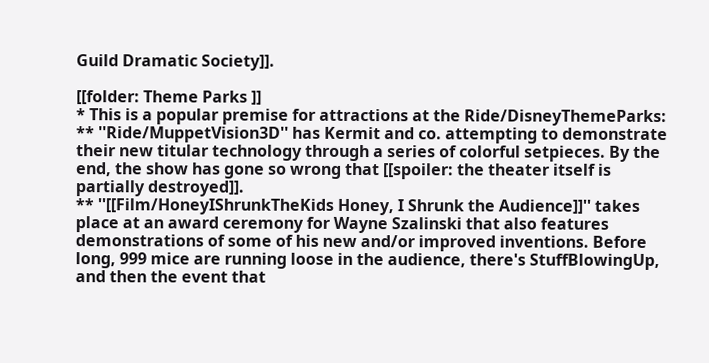Guild Dramatic Society]].

[[folder: Theme Parks ]]
* This is a popular premise for attractions at the Ride/DisneyThemeParks:
** ''Ride/MuppetVision3D'' has Kermit and co. attempting to demonstrate their new titular technology through a series of colorful setpieces. By the end, the show has gone so wrong that [[spoiler: the theater itself is partially destroyed]].
** ''[[Film/HoneyIShrunkTheKids Honey, I Shrunk the Audience]]'' takes place at an award ceremony for Wayne Szalinski that also features demonstrations of some of his new and/or improved inventions. Before long, 999 mice are running loose in the audience, there's StuffBlowingUp, and then the event that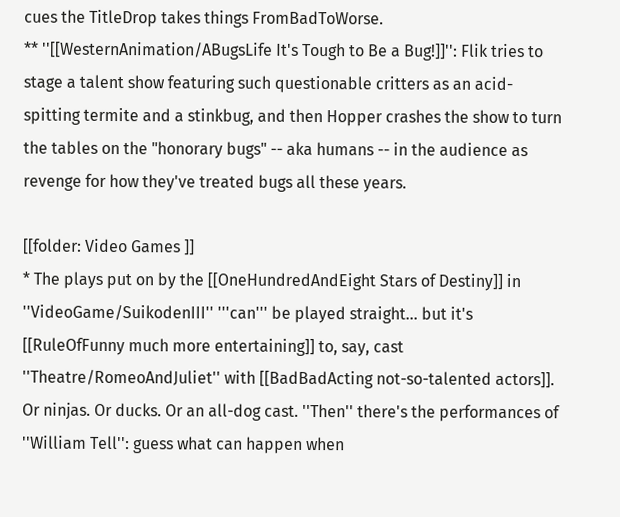cues the TitleDrop takes things FromBadToWorse.
** ''[[WesternAnimation/ABugsLife It's Tough to Be a Bug!]]'': Flik tries to stage a talent show featuring such questionable critters as an acid-spitting termite and a stinkbug, and then Hopper crashes the show to turn the tables on the "honorary bugs" -- aka humans -- in the audience as revenge for how they've treated bugs all these years.

[[folder: Video Games ]]
* The plays put on by the [[OneHundredAndEight Stars of Destiny]] in ''VideoGame/SuikodenIII'' '''can''' be played straight... but it's [[RuleOfFunny much more entertaining]] to, say, cast ''Theatre/RomeoAndJuliet'' with [[BadBadActing not-so-talented actors]]. Or ninjas. Or ducks. Or an all-dog cast. ''Then'' there's the performances of ''William Tell'': guess what can happen when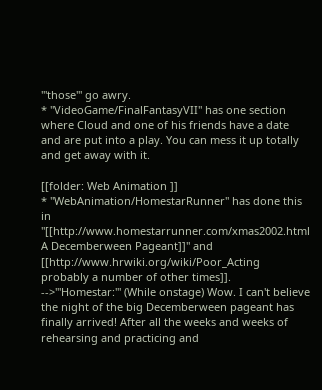'''those''' go awry.
* ''VideoGame/FinalFantasyVII'' has one section where Cloud and one of his friends have a date and are put into a play. You can mess it up totally and get away with it.

[[folder: Web Animation ]]
* ''WebAnimation/HomestarRunner'' has done this in "[[http://www.homestarrunner.com/xmas2002.html A Decemberween Pageant]]" and [[http://www.hrwiki.org/wiki/Poor_Acting probably a number of other times]].
-->'''Homestar:''' (While onstage) Wow. I can't believe the night of the big Decemberween pageant has finally arrived! After all the weeks and weeks of rehearsing and practicing and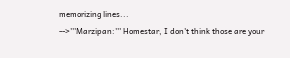memorizing lines...
-->'''Marzipan:''' Homestar, I don't think those are your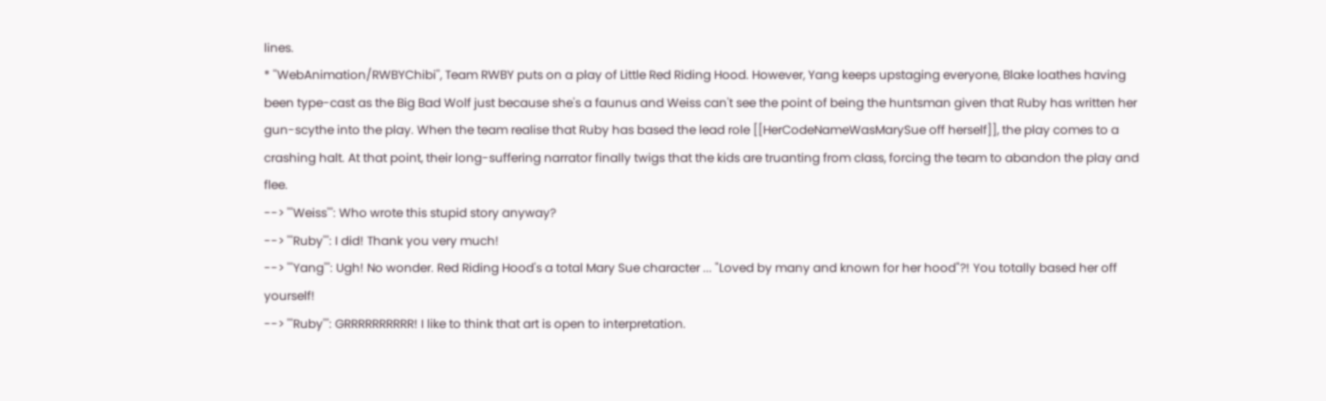lines.
* ''WebAnimation/RWBYChibi'', Team RWBY puts on a play of Little Red Riding Hood. However, Yang keeps upstaging everyone, Blake loathes having been type-cast as the Big Bad Wolf just because she's a faunus and Weiss can't see the point of being the huntsman given that Ruby has written her gun-scythe into the play. When the team realise that Ruby has based the lead role [[HerCodeNameWasMarySue off herself]], the play comes to a crashing halt. At that point, their long-suffering narrator finally twigs that the kids are truanting from class, forcing the team to abandon the play and flee.
--> '''Weiss''': Who wrote this stupid story anyway?
--> '''Ruby''': I did! Thank you very much!
--> '''Yang''': Ugh! No wonder. Red Riding Hood's a total Mary Sue character ... "Loved by many and known for her hood"?! You totally based her off yourself!
--> '''Ruby''': GRRRRRRRRRR! I like to think that art is open to interpretation.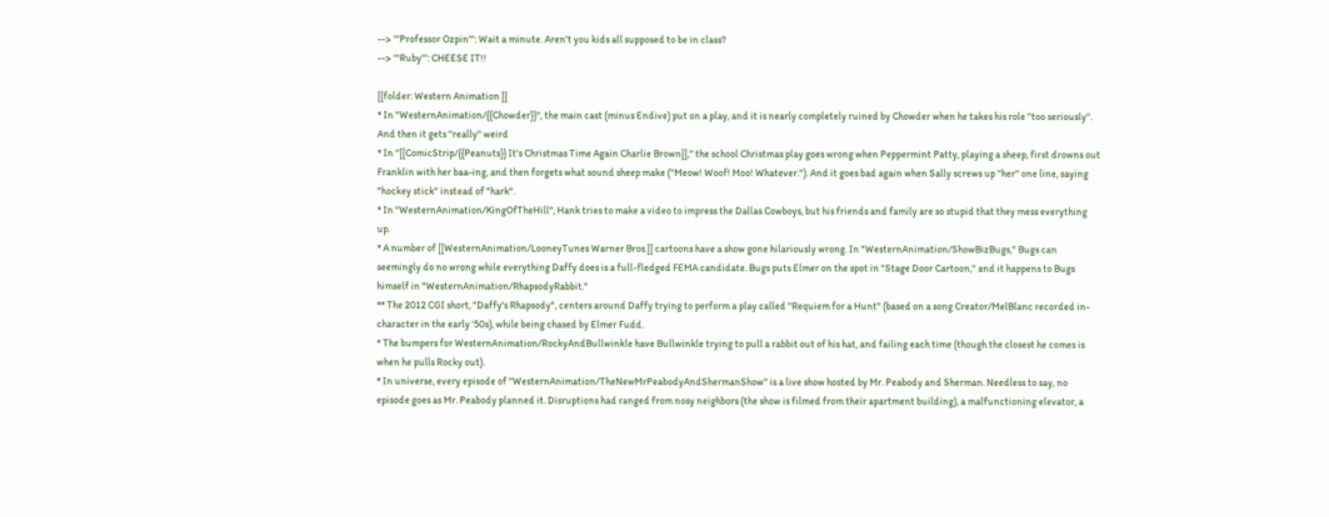--> '''Professor Ozpin''': Wait a minute. Aren't you kids all supposed to be in class?
--> '''Ruby''': CHEESE IT!!

[[folder: Western Animation ]]
* In ''WesternAnimation/{{Chowder}}'', the main cast (minus Endive) put on a play, and it is nearly completely ruined by Chowder when he takes his role ''too seriously''. And then it gets ''really'' weird
* In ''[[ComicStrip/{{Peanuts}} It's Christmas Time Again Charlie Brown]],'' the school Christmas play goes wrong when Peppermint Patty, playing a sheep, first drowns out Franklin with her baa-ing, and then forgets what sound sheep make ("Meow! Woof! Moo! Whatever."). And it goes bad again when Sally screws up ''her'' one line, saying "hockey stick" instead of "hark".
* In ''WesternAnimation/KingOfTheHill'', Hank tries to make a video to impress the Dallas Cowboys, but his friends and family are so stupid that they mess everything up.
* A number of [[WesternAnimation/LooneyTunes Warner Bros.]] cartoons have a show gone hilariously wrong. In "WesternAnimation/ShowBizBugs," Bugs can seemingly do no wrong while everything Daffy does is a full-fledged FEMA candidate. Bugs puts Elmer on the spot in "Stage Door Cartoon," and it happens to Bugs himself in "WesternAnimation/RhapsodyRabbit."
** The 2012 CGI short, "Daffy's Rhapsody", centers around Daffy trying to perform a play called ''Requiem for a Hunt'' (based on a song Creator/MelBlanc recorded in-character in the early '50s), while being chased by Elmer Fudd.
* The bumpers for WesternAnimation/RockyAndBullwinkle have Bullwinkle trying to pull a rabbit out of his hat, and failing each time (though the closest he comes is when he pulls Rocky out).
* In universe, every episode of ''WesternAnimation/TheNewMrPeabodyAndShermanShow'' is a live show hosted by Mr. Peabody and Sherman. Needless to say, no episode goes as Mr. Peabody planned it. Disruptions had ranged from nosy neighbors (the show is filmed from their apartment building), a malfunctioning elevator, a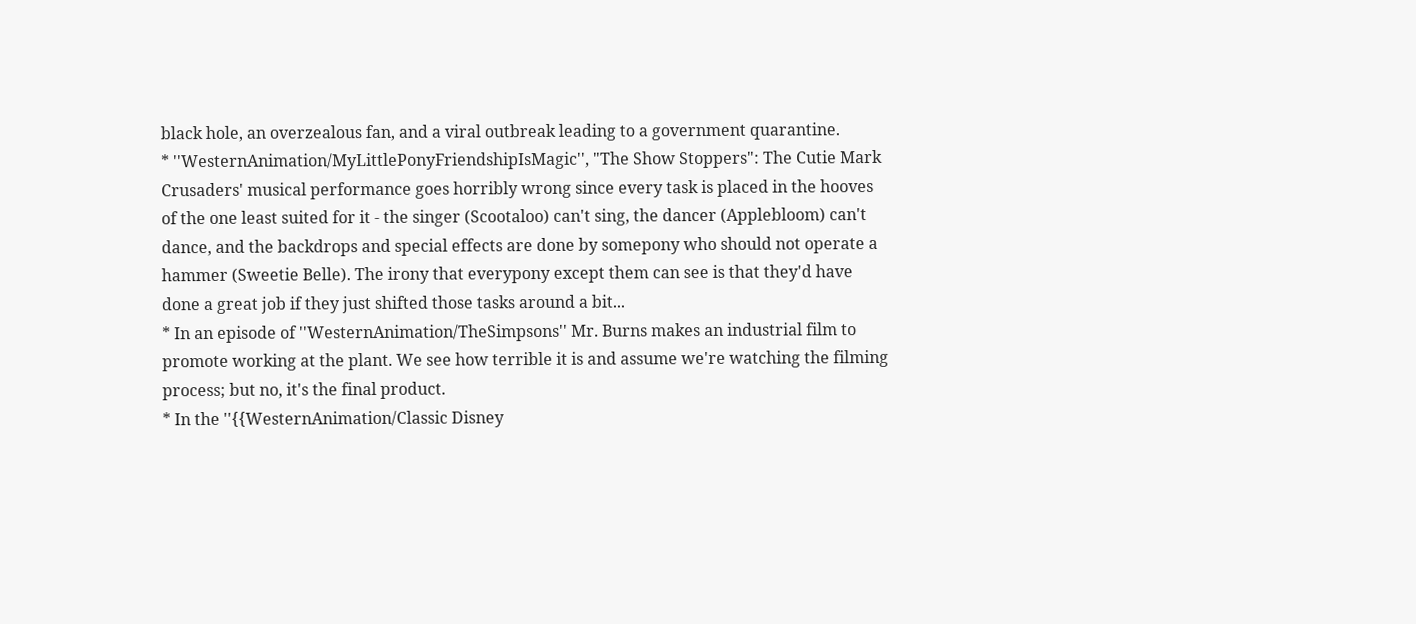black hole, an overzealous fan, and a viral outbreak leading to a government quarantine.
* ''WesternAnimation/MyLittlePonyFriendshipIsMagic'', "The Show Stoppers": The Cutie Mark Crusaders' musical performance goes horribly wrong since every task is placed in the hooves of the one least suited for it - the singer (Scootaloo) can't sing, the dancer (Applebloom) can't dance, and the backdrops and special effects are done by somepony who should not operate a hammer (Sweetie Belle). The irony that everypony except them can see is that they'd have done a great job if they just shifted those tasks around a bit...
* In an episode of ''WesternAnimation/TheSimpsons'' Mr. Burns makes an industrial film to promote working at the plant. We see how terrible it is and assume we're watching the filming process; but no, it's the final product.
* In the ''{{WesternAnimation/Classic Disney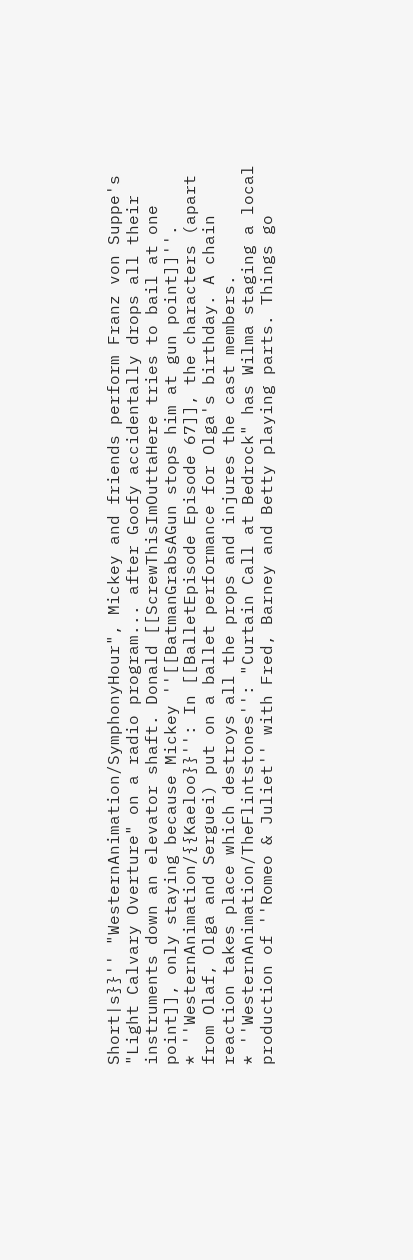Short|s}}'' "WesternAnimation/SymphonyHour", Mickey and friends perform Franz von Suppe's "Light Calvary Overture" on a radio program... after Goofy accidentally drops all their instruments down an elevator shaft. Donald [[ScrewThisImOuttaHere tries to bail at one point]], only staying because Mickey ''[[BatmanGrabsAGun stops him at gun point]]''.
* ''WesternAnimation/{{Kaeloo}}'': In [[BalletEpisode Episode 67]], the characters (apart from Olaf, Olga and Serguei) put on a ballet performance for Olga's birthday. A chain reaction takes place which destroys all the props and injures the cast members.
* ''WesternAnimation/TheFlintstones'': "Curtain Call at Bedrock" has Wilma staging a local production of ''Romeo & Juliet'' with Fred, Barney and Betty playing parts. Things go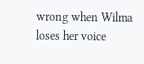wrong when Wilma loses her voice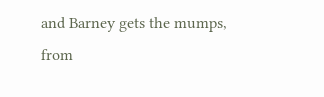and Barney gets the mumps, from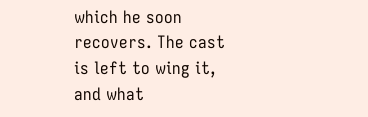which he soon recovers. The cast is left to wing it, and what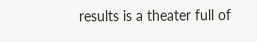results is a theater full of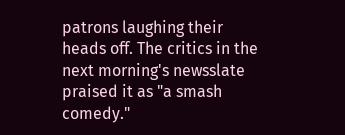patrons laughing their heads off. The critics in the next morning's newsslate praised it as "a smash comedy."